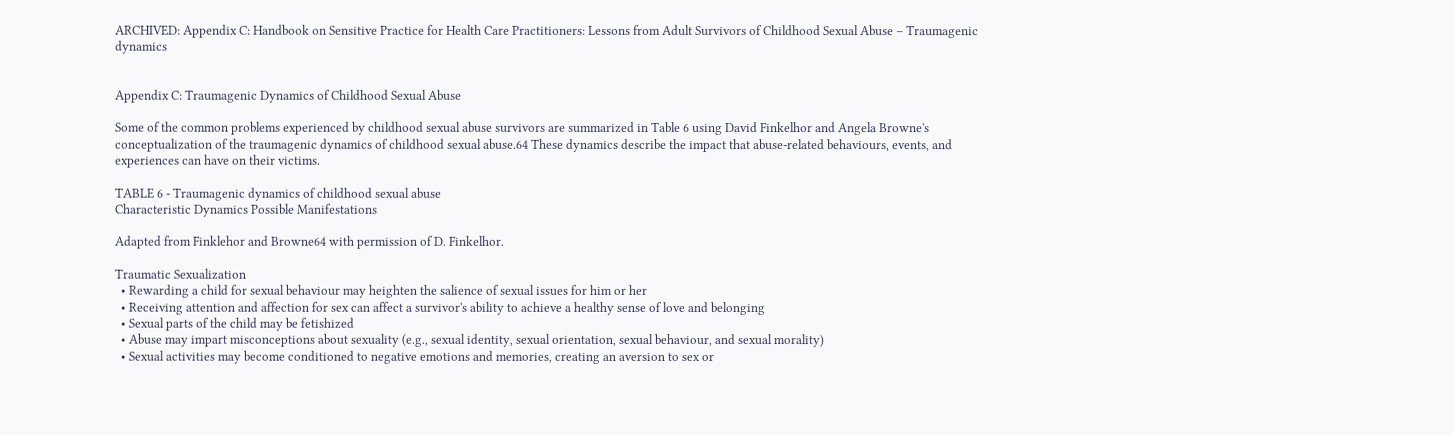ARCHIVED: Appendix C: Handbook on Sensitive Practice for Health Care Practitioners: Lessons from Adult Survivors of Childhood Sexual Abuse – Traumagenic dynamics


Appendix C: Traumagenic Dynamics of Childhood Sexual Abuse

Some of the common problems experienced by childhood sexual abuse survivors are summarized in Table 6 using David Finkelhor and Angela Browne's conceptualization of the traumagenic dynamics of childhood sexual abuse.64 These dynamics describe the impact that abuse-related behaviours, events, and experiences can have on their victims.

TABLE 6 - Traumagenic dynamics of childhood sexual abuse
Characteristic Dynamics Possible Manifestations

Adapted from Finklehor and Browne64 with permission of D. Finkelhor.

Traumatic Sexualization
  • Rewarding a child for sexual behaviour may heighten the salience of sexual issues for him or her
  • Receiving attention and affection for sex can affect a survivor's ability to achieve a healthy sense of love and belonging
  • Sexual parts of the child may be fetishized
  • Abuse may impart misconceptions about sexuality (e.g., sexual identity, sexual orientation, sexual behaviour, and sexual morality)
  • Sexual activities may become conditioned to negative emotions and memories, creating an aversion to sex or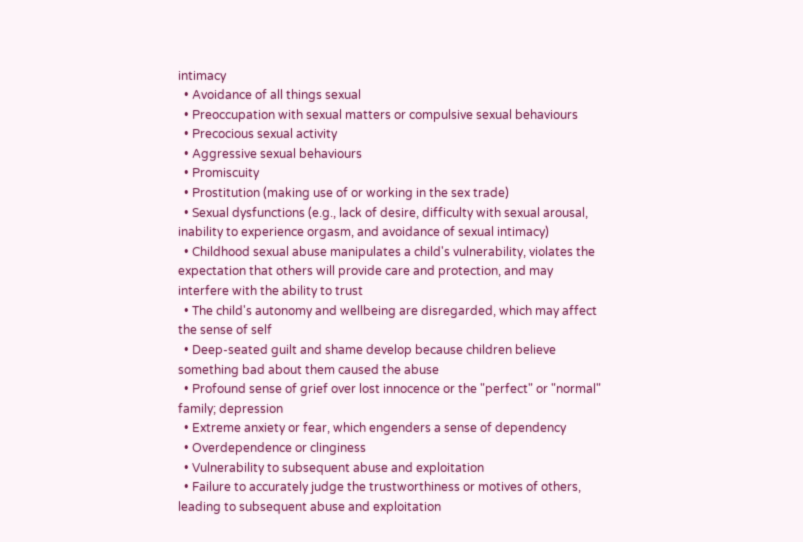intimacy
  • Avoidance of all things sexual
  • Preoccupation with sexual matters or compulsive sexual behaviours
  • Precocious sexual activity
  • Aggressive sexual behaviours
  • Promiscuity
  • Prostitution (making use of or working in the sex trade)
  • Sexual dysfunctions (e.g., lack of desire, difficulty with sexual arousal, inability to experience orgasm, and avoidance of sexual intimacy)
  • Childhood sexual abuse manipulates a child's vulnerability, violates the expectation that others will provide care and protection, and may interfere with the ability to trust
  • The child's autonomy and wellbeing are disregarded, which may affect the sense of self
  • Deep-seated guilt and shame develop because children believe something bad about them caused the abuse
  • Profound sense of grief over lost innocence or the "perfect" or "normal" family; depression
  • Extreme anxiety or fear, which engenders a sense of dependency
  • Overdependence or clinginess
  • Vulnerability to subsequent abuse and exploitation
  • Failure to accurately judge the trustworthiness or motives of others, leading to subsequent abuse and exploitation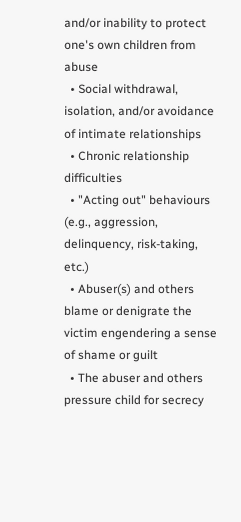and/or inability to protect one's own children from abuse
  • Social withdrawal, isolation, and/or avoidance of intimate relationships
  • Chronic relationship difficulties
  • "Acting out" behaviours (e.g., aggression, delinquency, risk-taking, etc.)
  • Abuser(s) and others blame or denigrate the victim engendering a sense of shame or guilt
  • The abuser and others pressure child for secrecy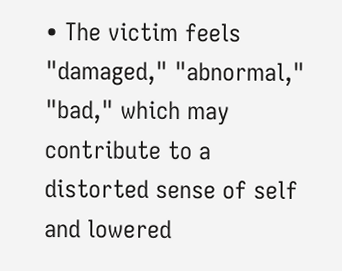• The victim feels "damaged," "abnormal," "bad," which may contribute to a distorted sense of self and lowered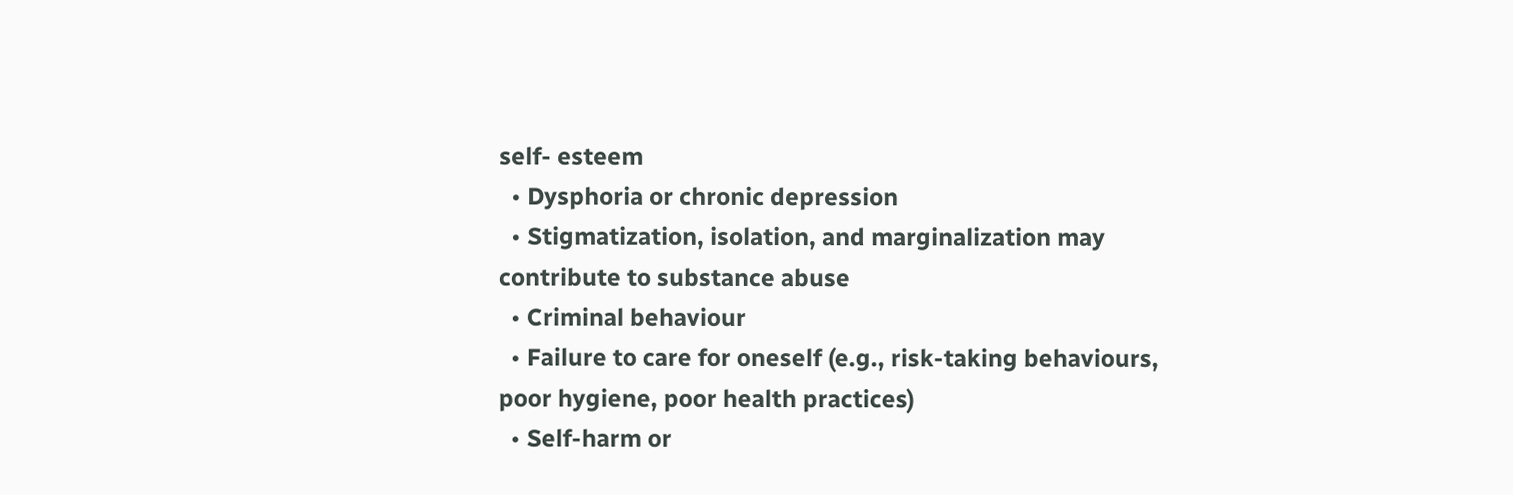self- esteem
  • Dysphoria or chronic depression
  • Stigmatization, isolation, and marginalization may contribute to substance abuse
  • Criminal behaviour
  • Failure to care for oneself (e.g., risk-taking behaviours, poor hygiene, poor health practices)
  • Self-harm or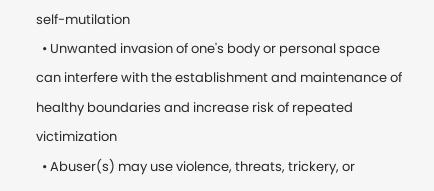self-mutilation
  • Unwanted invasion of one's body or personal space can interfere with the establishment and maintenance of healthy boundaries and increase risk of repeated victimization
  • Abuser(s) may use violence, threats, trickery, or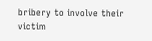bribery to involve their victim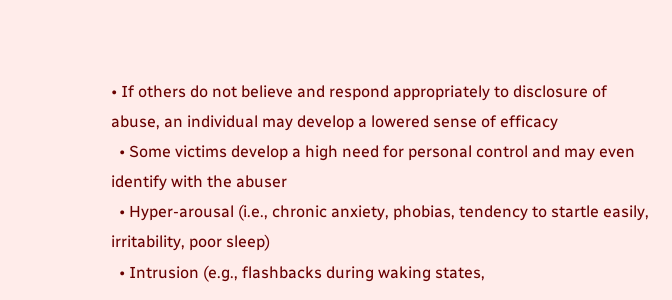• If others do not believe and respond appropriately to disclosure of abuse, an individual may develop a lowered sense of efficacy
  • Some victims develop a high need for personal control and may even identify with the abuser
  • Hyper-arousal (i.e., chronic anxiety, phobias, tendency to startle easily, irritability, poor sleep)
  • Intrusion (e.g., flashbacks during waking states,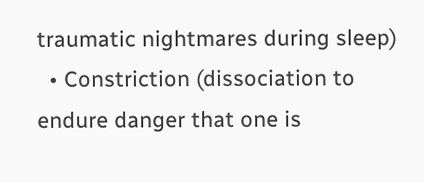traumatic nightmares during sleep)
  • Constriction (dissociation to endure danger that one is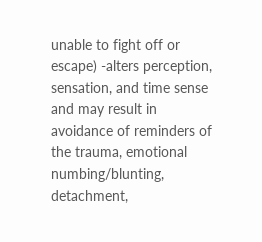unable to fight off or escape) -alters perception, sensation, and time sense and may result in avoidance of reminders of the trauma, emotional numbing/blunting, detachment,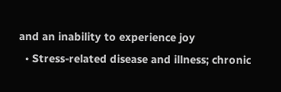and an inability to experience joy
  • Stress-related disease and illness; chronic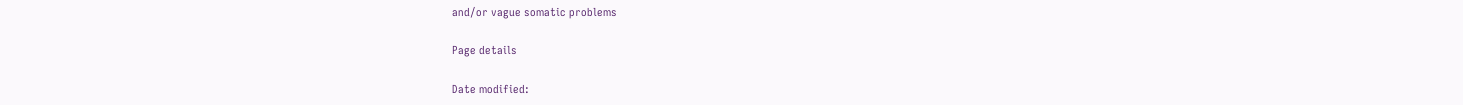and/or vague somatic problems

Page details

Date modified: